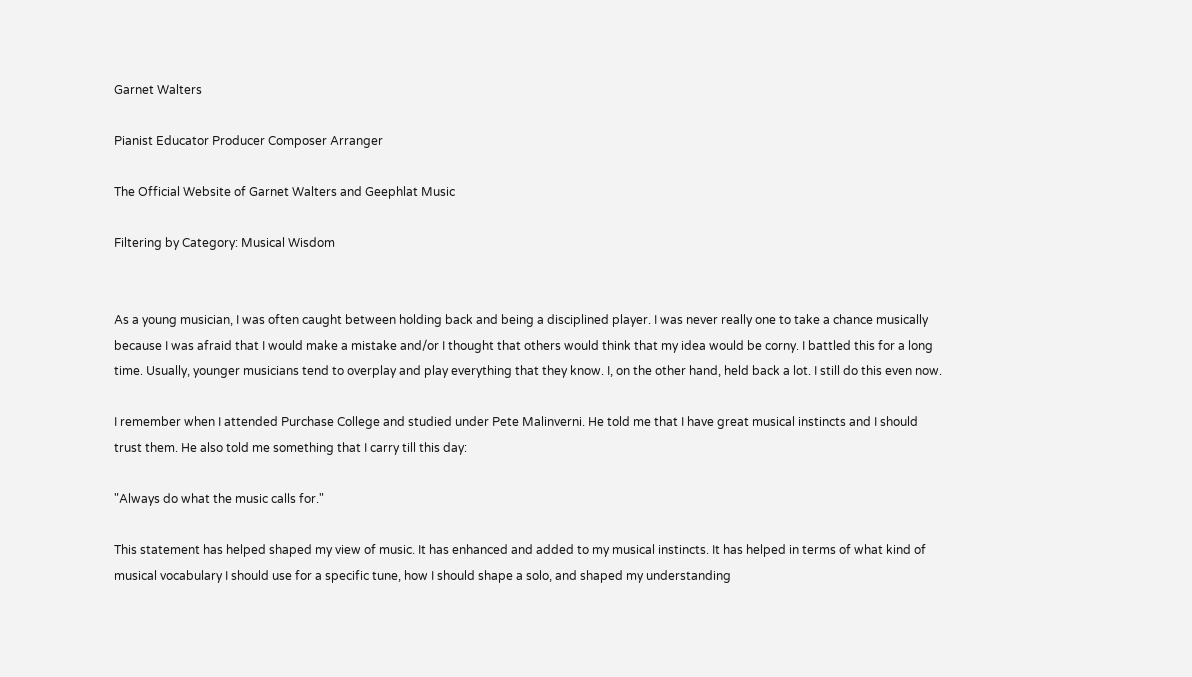Garnet Walters

Pianist Educator Producer Composer Arranger

The Official Website of Garnet Walters and Geephlat Music

Filtering by Category: Musical Wisdom


As a young musician, I was often caught between holding back and being a disciplined player. I was never really one to take a chance musically because I was afraid that I would make a mistake and/or I thought that others would think that my idea would be corny. I battled this for a long time. Usually, younger musicians tend to overplay and play everything that they know. I, on the other hand, held back a lot. I still do this even now.

I remember when I attended Purchase College and studied under Pete Malinverni. He told me that I have great musical instincts and I should trust them. He also told me something that I carry till this day:

"Always do what the music calls for."

This statement has helped shaped my view of music. It has enhanced and added to my musical instincts. It has helped in terms of what kind of musical vocabulary I should use for a specific tune, how I should shape a solo, and shaped my understanding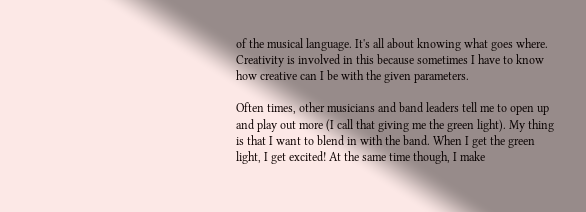of the musical language. It's all about knowing what goes where. Creativity is involved in this because sometimes I have to know how creative can I be with the given parameters.

Often times, other musicians and band leaders tell me to open up and play out more (I call that giving me the green light). My thing is that I want to blend in with the band. When I get the green light, I get excited! At the same time though, I make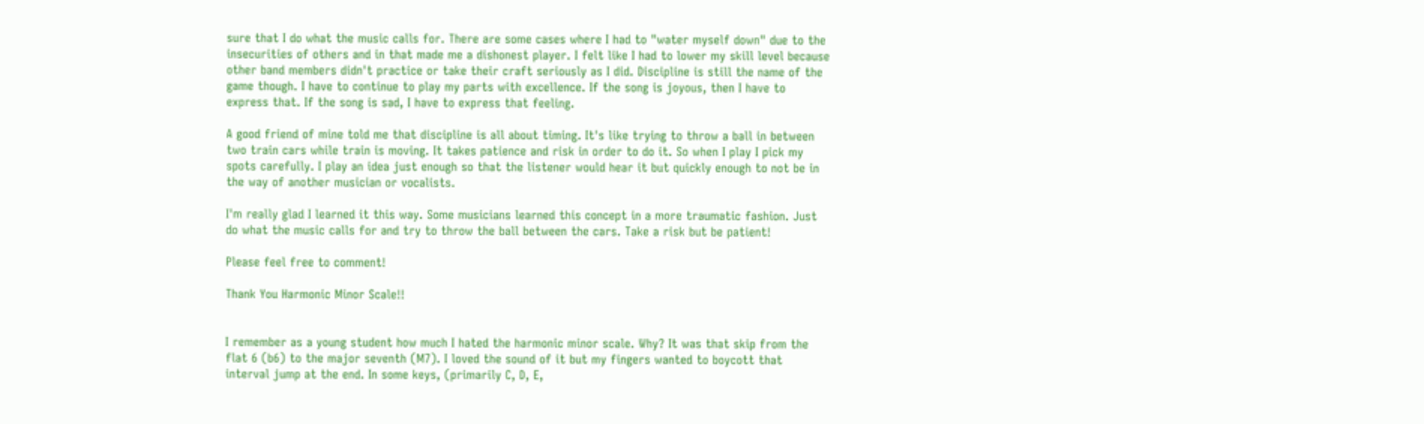sure that I do what the music calls for. There are some cases where I had to "water myself down" due to the insecurities of others and in that made me a dishonest player. I felt like I had to lower my skill level because other band members didn't practice or take their craft seriously as I did. Discipline is still the name of the game though. I have to continue to play my parts with excellence. If the song is joyous, then I have to express that. If the song is sad, I have to express that feeling.

A good friend of mine told me that discipline is all about timing. It's like trying to throw a ball in between two train cars while train is moving. It takes patience and risk in order to do it. So when I play I pick my spots carefully. I play an idea just enough so that the listener would hear it but quickly enough to not be in the way of another musician or vocalists.

I'm really glad I learned it this way. Some musicians learned this concept in a more traumatic fashion. Just do what the music calls for and try to throw the ball between the cars. Take a risk but be patient!

Please feel free to comment!

Thank You Harmonic Minor Scale!!


I remember as a young student how much I hated the harmonic minor scale. Why? It was that skip from the flat 6 (b6) to the major seventh (M7). I loved the sound of it but my fingers wanted to boycott that interval jump at the end. In some keys, (primarily C, D, E,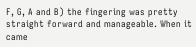F, G, A and B) the fingering was pretty straight forward and manageable. When it came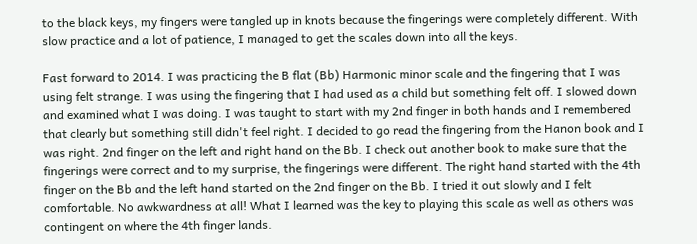to the black keys, my fingers were tangled up in knots because the fingerings were completely different. With slow practice and a lot of patience, I managed to get the scales down into all the keys.

Fast forward to 2014. I was practicing the B flat (Bb) Harmonic minor scale and the fingering that I was using felt strange. I was using the fingering that I had used as a child but something felt off. I slowed down and examined what I was doing. I was taught to start with my 2nd finger in both hands and I remembered that clearly but something still didn't feel right. I decided to go read the fingering from the Hanon book and I was right. 2nd finger on the left and right hand on the Bb. I check out another book to make sure that the fingerings were correct and to my surprise, the fingerings were different. The right hand started with the 4th finger on the Bb and the left hand started on the 2nd finger on the Bb. I tried it out slowly and I felt comfortable. No awkwardness at all! What I learned was the key to playing this scale as well as others was contingent on where the 4th finger lands.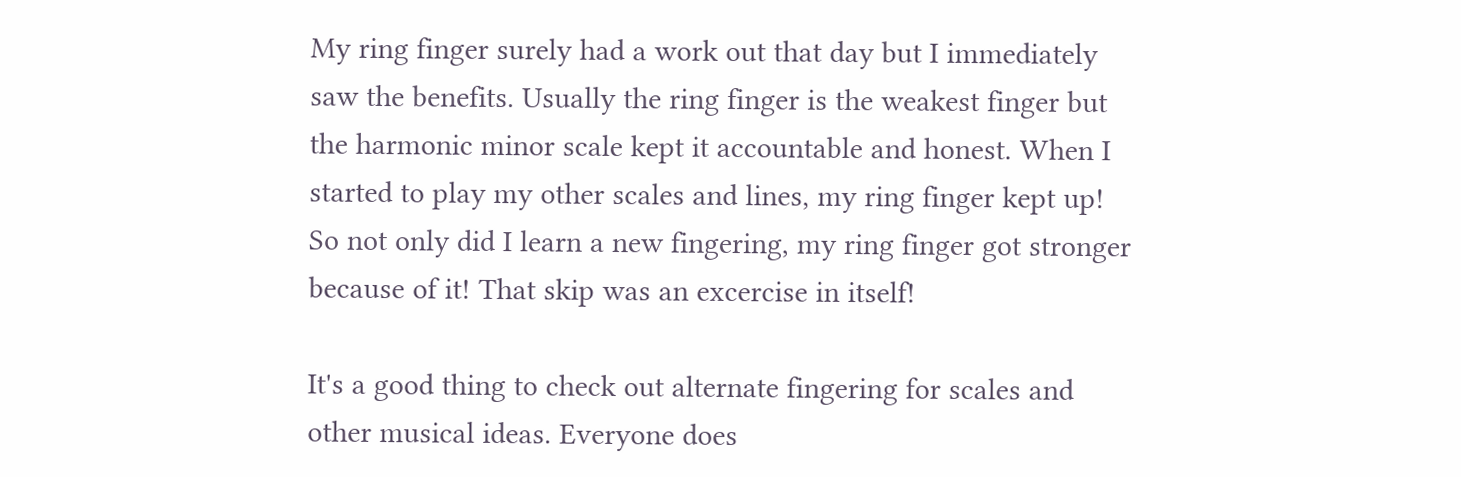My ring finger surely had a work out that day but I immediately saw the benefits. Usually the ring finger is the weakest finger but the harmonic minor scale kept it accountable and honest. When I started to play my other scales and lines, my ring finger kept up! So not only did I learn a new fingering, my ring finger got stronger because of it! That skip was an excercise in itself!

It's a good thing to check out alternate fingering for scales and other musical ideas. Everyone does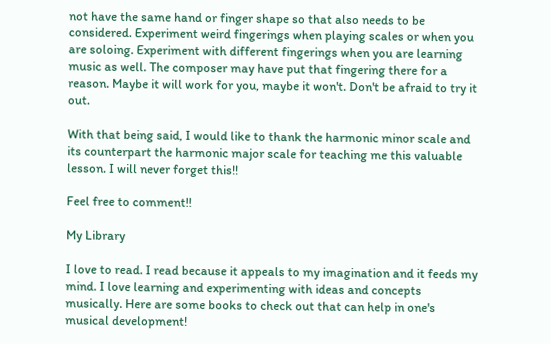not have the same hand or finger shape so that also needs to be considered. Experiment weird fingerings when playing scales or when you are soloing. Experiment with different fingerings when you are learning music as well. The composer may have put that fingering there for a reason. Maybe it will work for you, maybe it won't. Don't be afraid to try it out.

With that being said, I would like to thank the harmonic minor scale and its counterpart the harmonic major scale for teaching me this valuable lesson. I will never forget this!!

Feel free to comment!!

My Library

I love to read. I read because it appeals to my imagination and it feeds my mind. I love learning and experimenting with ideas and concepts musically. Here are some books to check out that can help in one's musical development!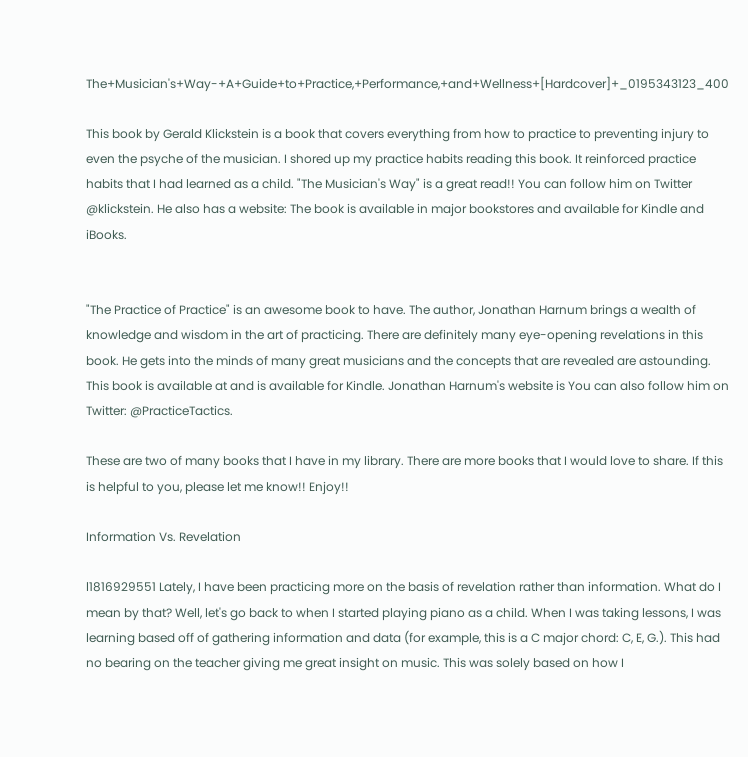The+Musician's+Way-+A+Guide+to+Practice,+Performance,+and+Wellness+[Hardcover]+_0195343123_400

This book by Gerald Klickstein is a book that covers everything from how to practice to preventing injury to even the psyche of the musician. I shored up my practice habits reading this book. It reinforced practice habits that I had learned as a child. "The Musician's Way" is a great read!! You can follow him on Twitter @klickstein. He also has a website: The book is available in major bookstores and available for Kindle and iBooks.


"The Practice of Practice" is an awesome book to have. The author, Jonathan Harnum brings a wealth of knowledge and wisdom in the art of practicing. There are definitely many eye-opening revelations in this book. He gets into the minds of many great musicians and the concepts that are revealed are astounding. This book is available at and is available for Kindle. Jonathan Harnum's website is You can also follow him on Twitter: @PracticeTactics.

These are two of many books that I have in my library. There are more books that I would love to share. If this is helpful to you, please let me know!! Enjoy!!

Information Vs. Revelation

l1816929551 Lately, I have been practicing more on the basis of revelation rather than information. What do I mean by that? Well, let's go back to when I started playing piano as a child. When I was taking lessons, I was learning based off of gathering information and data (for example, this is a C major chord: C, E, G.). This had no bearing on the teacher giving me great insight on music. This was solely based on how I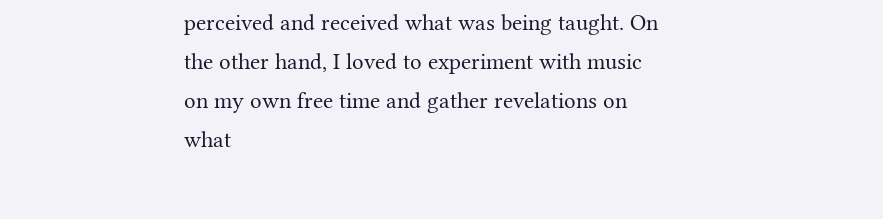perceived and received what was being taught. On the other hand, I loved to experiment with music on my own free time and gather revelations on what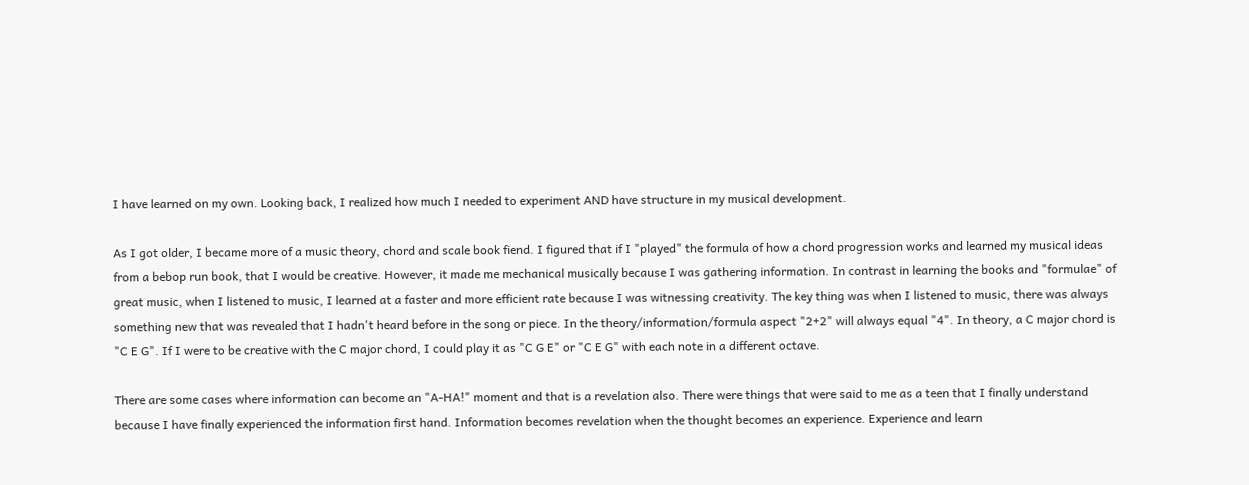I have learned on my own. Looking back, I realized how much I needed to experiment AND have structure in my musical development.

As I got older, I became more of a music theory, chord and scale book fiend. I figured that if I "played" the formula of how a chord progression works and learned my musical ideas from a bebop run book, that I would be creative. However, it made me mechanical musically because I was gathering information. In contrast in learning the books and "formulae" of great music, when I listened to music, I learned at a faster and more efficient rate because I was witnessing creativity. The key thing was when I listened to music, there was always something new that was revealed that I hadn't heard before in the song or piece. In the theory/information/formula aspect "2+2" will always equal "4". In theory, a C major chord is "C E G". If I were to be creative with the C major chord, I could play it as "C G E" or "C E G" with each note in a different octave.

There are some cases where information can become an "A-HA!" moment and that is a revelation also. There were things that were said to me as a teen that I finally understand because I have finally experienced the information first hand. Information becomes revelation when the thought becomes an experience. Experience and learn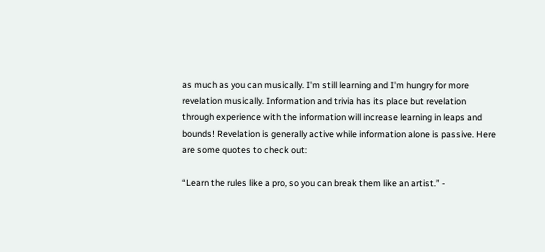as much as you can musically. I'm still learning and I'm hungry for more revelation musically. Information and trivia has its place but revelation through experience with the information will increase learning in leaps and bounds! Revelation is generally active while information alone is passive. Here are some quotes to check out:

“Learn the rules like a pro, so you can break them like an artist.” -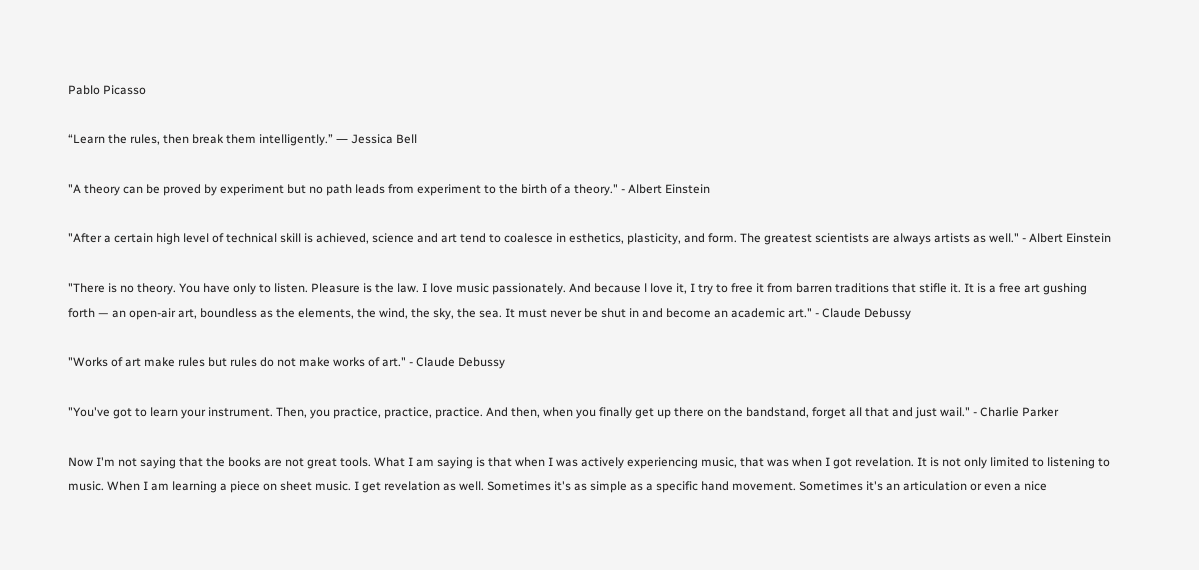Pablo Picasso

“Learn the rules, then break them intelligently.” ― Jessica Bell

"A theory can be proved by experiment but no path leads from experiment to the birth of a theory." - Albert Einstein

"After a certain high level of technical skill is achieved, science and art tend to coalesce in esthetics, plasticity, and form. The greatest scientists are always artists as well." - Albert Einstein

"There is no theory. You have only to listen. Pleasure is the law. I love music passionately. And because l love it, I try to free it from barren traditions that stifle it. It is a free art gushing forth — an open-air art, boundless as the elements, the wind, the sky, the sea. It must never be shut in and become an academic art." - Claude Debussy

"Works of art make rules but rules do not make works of art." - Claude Debussy

"You've got to learn your instrument. Then, you practice, practice, practice. And then, when you finally get up there on the bandstand, forget all that and just wail." - Charlie Parker

Now I'm not saying that the books are not great tools. What I am saying is that when I was actively experiencing music, that was when I got revelation. It is not only limited to listening to music. When I am learning a piece on sheet music. I get revelation as well. Sometimes it's as simple as a specific hand movement. Sometimes it's an articulation or even a nice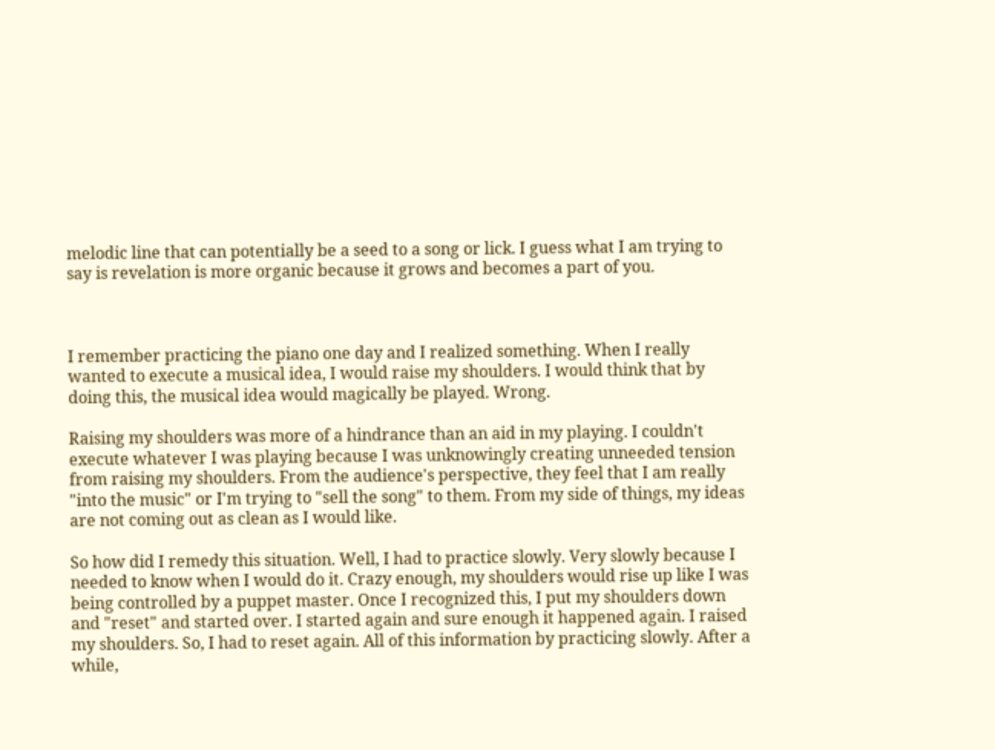melodic line that can potentially be a seed to a song or lick. I guess what I am trying to say is revelation is more organic because it grows and becomes a part of you.



I remember practicing the piano one day and I realized something. When I really wanted to execute a musical idea, I would raise my shoulders. I would think that by doing this, the musical idea would magically be played. Wrong.

Raising my shoulders was more of a hindrance than an aid in my playing. I couldn't execute whatever I was playing because I was unknowingly creating unneeded tension from raising my shoulders. From the audience's perspective, they feel that I am really "into the music" or I'm trying to "sell the song" to them. From my side of things, my ideas are not coming out as clean as I would like.

So how did I remedy this situation. Well, I had to practice slowly. Very slowly because I needed to know when I would do it. Crazy enough, my shoulders would rise up like I was being controlled by a puppet master. Once I recognized this, I put my shoulders down and "reset" and started over. I started again and sure enough it happened again. I raised my shoulders. So, I had to reset again. All of this information by practicing slowly. After a while,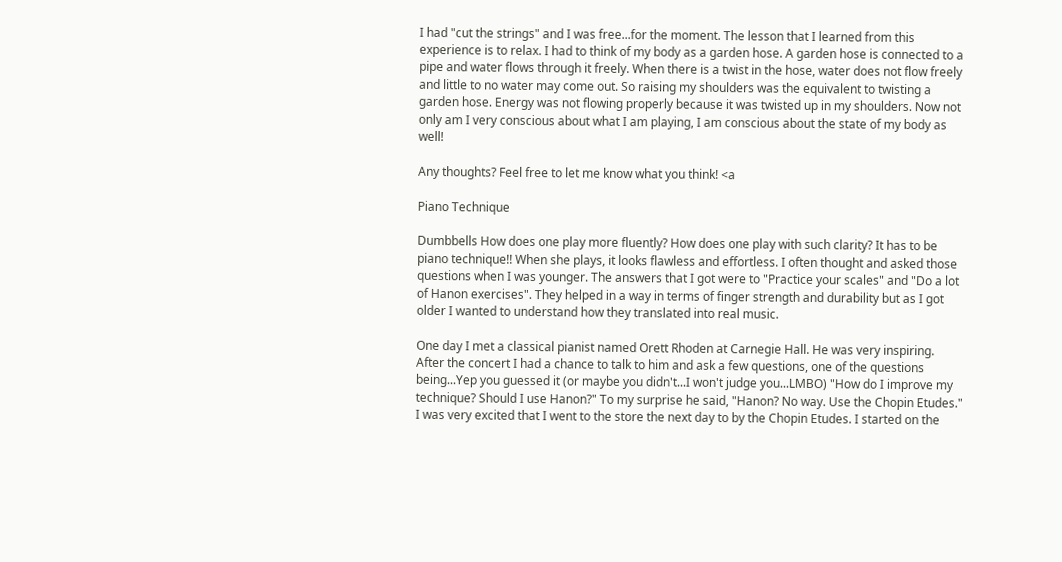I had "cut the strings" and I was free...for the moment. The lesson that I learned from this experience is to relax. I had to think of my body as a garden hose. A garden hose is connected to a pipe and water flows through it freely. When there is a twist in the hose, water does not flow freely and little to no water may come out. So raising my shoulders was the equivalent to twisting a garden hose. Energy was not flowing properly because it was twisted up in my shoulders. Now not only am I very conscious about what I am playing, I am conscious about the state of my body as well!

Any thoughts? Feel free to let me know what you think! <a

Piano Technique

Dumbbells How does one play more fluently? How does one play with such clarity? It has to be piano technique!! When she plays, it looks flawless and effortless. I often thought and asked those questions when I was younger. The answers that I got were to "Practice your scales" and "Do a lot of Hanon exercises". They helped in a way in terms of finger strength and durability but as I got older I wanted to understand how they translated into real music.

One day I met a classical pianist named Orett Rhoden at Carnegie Hall. He was very inspiring. After the concert I had a chance to talk to him and ask a few questions, one of the questions being...Yep you guessed it (or maybe you didn't...I won't judge you...LMBO) "How do I improve my technique? Should I use Hanon?" To my surprise he said, "Hanon? No way. Use the Chopin Etudes." I was very excited that I went to the store the next day to by the Chopin Etudes. I started on the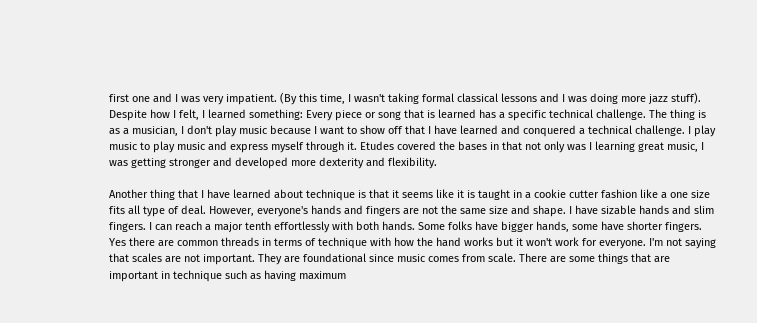first one and I was very impatient. (By this time, I wasn't taking formal classical lessons and I was doing more jazz stuff). Despite how I felt, I learned something: Every piece or song that is learned has a specific technical challenge. The thing is as a musician, I don't play music because I want to show off that I have learned and conquered a technical challenge. I play music to play music and express myself through it. Etudes covered the bases in that not only was I learning great music, I was getting stronger and developed more dexterity and flexibility.

Another thing that I have learned about technique is that it seems like it is taught in a cookie cutter fashion like a one size fits all type of deal. However, everyone's hands and fingers are not the same size and shape. I have sizable hands and slim fingers. I can reach a major tenth effortlessly with both hands. Some folks have bigger hands, some have shorter fingers. Yes there are common threads in terms of technique with how the hand works but it won't work for everyone. I'm not saying that scales are not important. They are foundational since music comes from scale. There are some things that are important in technique such as having maximum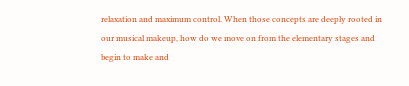relaxation and maximum control. When those concepts are deeply rooted in our musical makeup, how do we move on from the elementary stages and begin to make and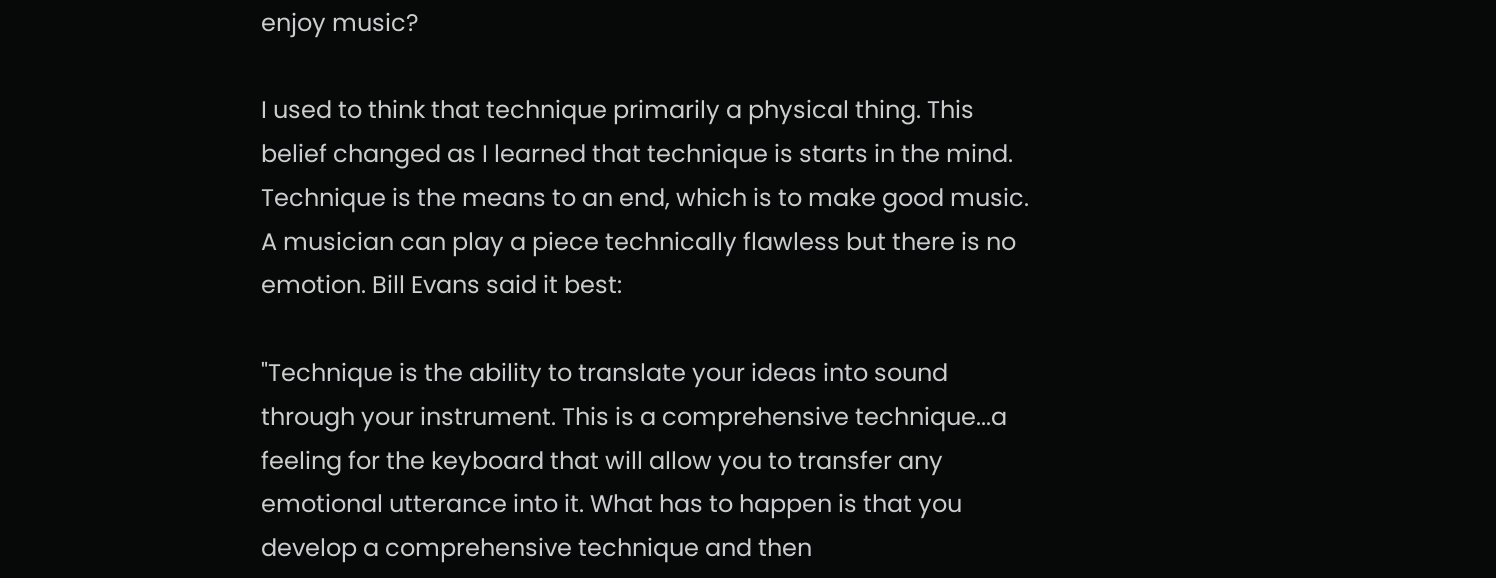enjoy music?

I used to think that technique primarily a physical thing. This belief changed as I learned that technique is starts in the mind. Technique is the means to an end, which is to make good music. A musician can play a piece technically flawless but there is no emotion. Bill Evans said it best:

"Technique is the ability to translate your ideas into sound through your instrument. This is a comprehensive technique...a feeling for the keyboard that will allow you to transfer any emotional utterance into it. What has to happen is that you develop a comprehensive technique and then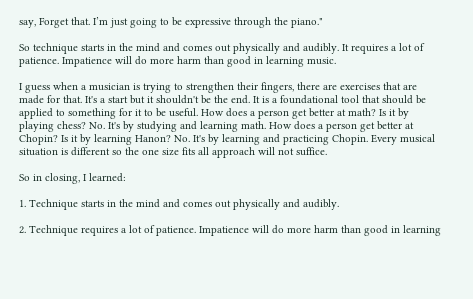say, Forget that. I’m just going to be expressive through the piano."

So technique starts in the mind and comes out physically and audibly. It requires a lot of patience. Impatience will do more harm than good in learning music.

I guess when a musician is trying to strengthen their fingers, there are exercises that are made for that. It's a start but it shouldn't be the end. It is a foundational tool that should be applied to something for it to be useful. How does a person get better at math? Is it by playing chess? No. It's by studying and learning math. How does a person get better at Chopin? Is it by learning Hanon? No. It's by learning and practicing Chopin. Every musical situation is different so the one size fits all approach will not suffice.

So in closing, I learned:

1. Technique starts in the mind and comes out physically and audibly.

2. Technique requires a lot of patience. Impatience will do more harm than good in learning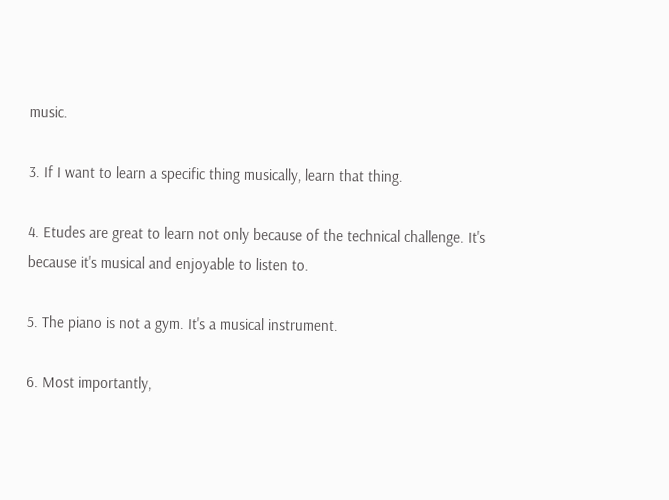music.

3. If I want to learn a specific thing musically, learn that thing.

4. Etudes are great to learn not only because of the technical challenge. It's because it's musical and enjoyable to listen to.

5. The piano is not a gym. It's a musical instrument.

6. Most importantly,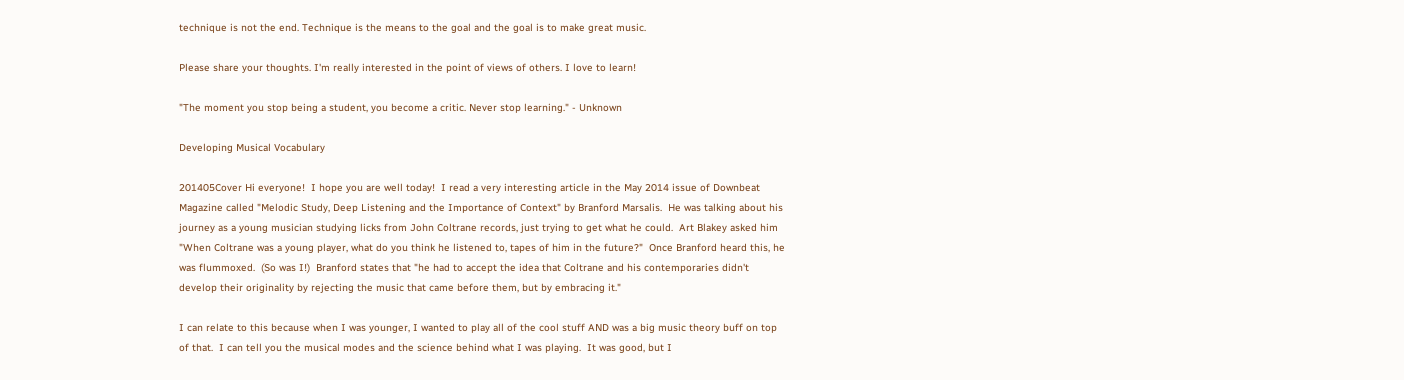technique is not the end. Technique is the means to the goal and the goal is to make great music.

Please share your thoughts. I'm really interested in the point of views of others. I love to learn!

"The moment you stop being a student, you become a critic. Never stop learning." - Unknown

Developing Musical Vocabulary

201405Cover Hi everyone!  I hope you are well today!  I read a very interesting article in the May 2014 issue of Downbeat Magazine called "Melodic Study, Deep Listening and the Importance of Context" by Branford Marsalis.  He was talking about his journey as a young musician studying licks from John Coltrane records, just trying to get what he could.  Art Blakey asked him "When Coltrane was a young player, what do you think he listened to, tapes of him in the future?"  Once Branford heard this, he was flummoxed.  (So was I!)  Branford states that "he had to accept the idea that Coltrane and his contemporaries didn't develop their originality by rejecting the music that came before them, but by embracing it."

I can relate to this because when I was younger, I wanted to play all of the cool stuff AND was a big music theory buff on top of that.  I can tell you the musical modes and the science behind what I was playing.  It was good, but I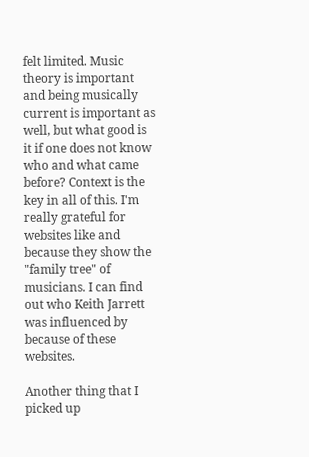felt limited. Music theory is important and being musically current is important as well, but what good is it if one does not know who and what came before? Context is the key in all of this. I'm really grateful for websites like and because they show the "family tree" of musicians. I can find out who Keith Jarrett was influenced by because of these websites.

Another thing that I picked up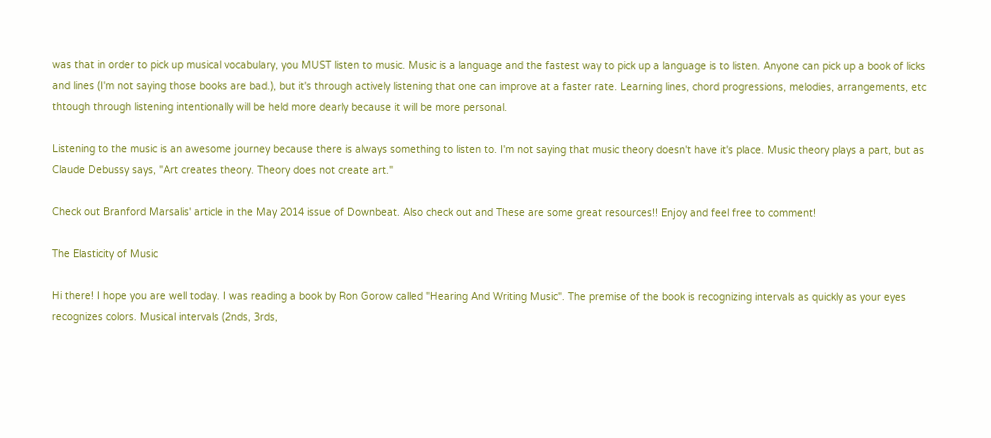was that in order to pick up musical vocabulary, you MUST listen to music. Music is a language and the fastest way to pick up a language is to listen. Anyone can pick up a book of licks and lines (I'm not saying those books are bad.), but it's through actively listening that one can improve at a faster rate. Learning lines, chord progressions, melodies, arrangements, etc thtough through listening intentionally will be held more dearly because it will be more personal.

Listening to the music is an awesome journey because there is always something to listen to. I'm not saying that music theory doesn't have it's place. Music theory plays a part, but as Claude Debussy says, "Art creates theory. Theory does not create art."

Check out Branford Marsalis' article in the May 2014 issue of Downbeat. Also check out and These are some great resources!! Enjoy and feel free to comment!

The Elasticity of Music

Hi there! I hope you are well today. I was reading a book by Ron Gorow called "Hearing And Writing Music". The premise of the book is recognizing intervals as quickly as your eyes recognizes colors. Musical intervals (2nds, 3rds,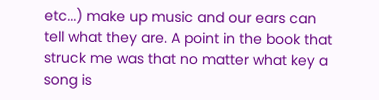etc...) make up music and our ears can tell what they are. A point in the book that struck me was that no matter what key a song is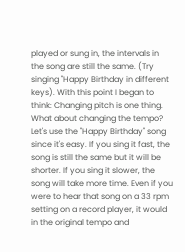played or sung in, the intervals in the song are still the same. (Try singing "Happy Birthday in different keys). With this point I began to think: Changing pitch is one thing. What about changing the tempo? Let's use the "Happy Birthday" song since it's easy. If you sing it fast, the song is still the same but it will be shorter. If you sing it slower, the song will take more time. Even if you were to hear that song on a 33 rpm setting on a record player, it would in the original tempo and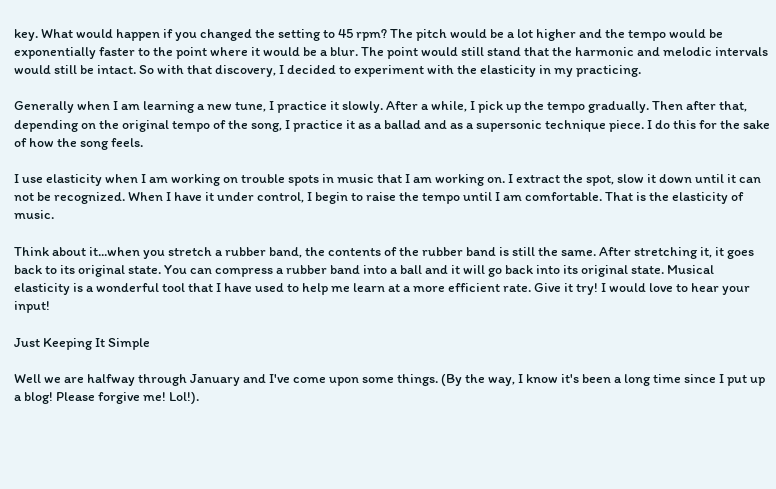key. What would happen if you changed the setting to 45 rpm? The pitch would be a lot higher and the tempo would be exponentially faster to the point where it would be a blur. The point would still stand that the harmonic and melodic intervals would still be intact. So with that discovery, I decided to experiment with the elasticity in my practicing.

Generally when I am learning a new tune, I practice it slowly. After a while, I pick up the tempo gradually. Then after that, depending on the original tempo of the song, I practice it as a ballad and as a supersonic technique piece. I do this for the sake of how the song feels.

I use elasticity when I am working on trouble spots in music that I am working on. I extract the spot, slow it down until it can not be recognized. When I have it under control, I begin to raise the tempo until I am comfortable. That is the elasticity of music.

Think about it...when you stretch a rubber band, the contents of the rubber band is still the same. After stretching it, it goes back to its original state. You can compress a rubber band into a ball and it will go back into its original state. Musical elasticity is a wonderful tool that I have used to help me learn at a more efficient rate. Give it try! I would love to hear your input!

Just Keeping It Simple

Well we are halfway through January and I've come upon some things. (By the way, I know it's been a long time since I put up a blog! Please forgive me! Lol!).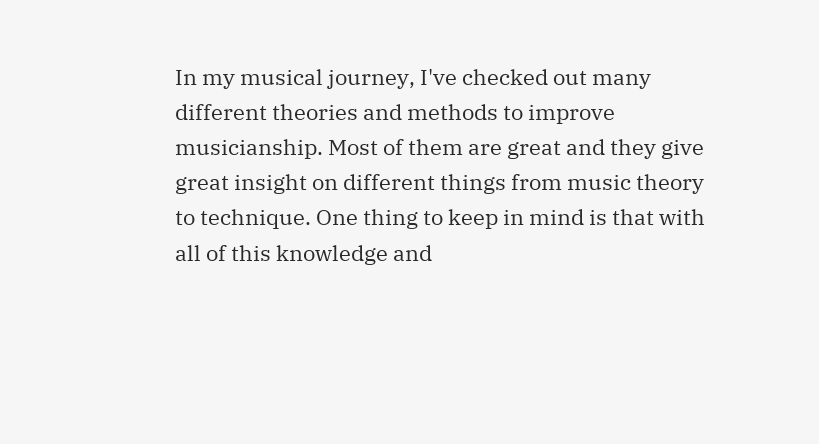In my musical journey, I've checked out many different theories and methods to improve musicianship. Most of them are great and they give great insight on different things from music theory to technique. One thing to keep in mind is that with all of this knowledge and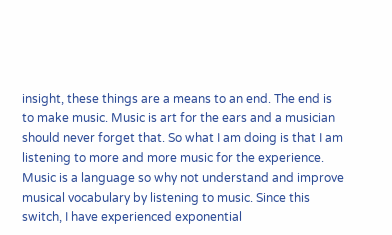insight, these things are a means to an end. The end is to make music. Music is art for the ears and a musician should never forget that. So what I am doing is that I am listening to more and more music for the experience. Music is a language so why not understand and improve musical vocabulary by listening to music. Since this switch, I have experienced exponential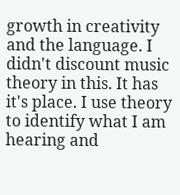growth in creativity and the language. I didn't discount music theory in this. It has it's place. I use theory to identify what I am hearing and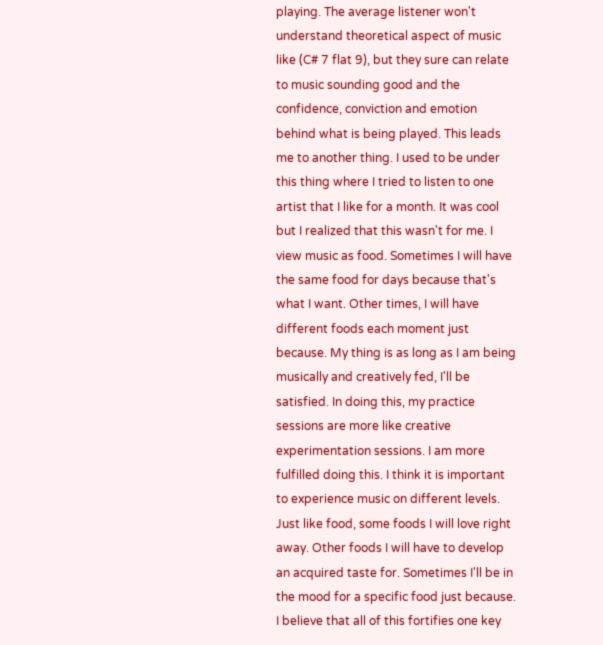playing. The average listener won't understand theoretical aspect of music like (C# 7 flat 9), but they sure can relate to music sounding good and the confidence, conviction and emotion behind what is being played. This leads me to another thing. I used to be under this thing where I tried to listen to one artist that I like for a month. It was cool but I realized that this wasn't for me. I view music as food. Sometimes I will have the same food for days because that's what I want. Other times, I will have different foods each moment just because. My thing is as long as I am being musically and creatively fed, I'll be satisfied. In doing this, my practice sessions are more like creative experimentation sessions. I am more fulfilled doing this. I think it is important to experience music on different levels. Just like food, some foods I will love right away. Other foods I will have to develop an acquired taste for. Sometimes I'll be in the mood for a specific food just because. I believe that all of this fortifies one key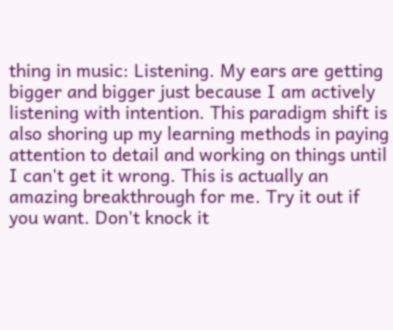thing in music: Listening. My ears are getting bigger and bigger just because I am actively listening with intention. This paradigm shift is also shoring up my learning methods in paying attention to detail and working on things until I can't get it wrong. This is actually an amazing breakthrough for me. Try it out if you want. Don't knock it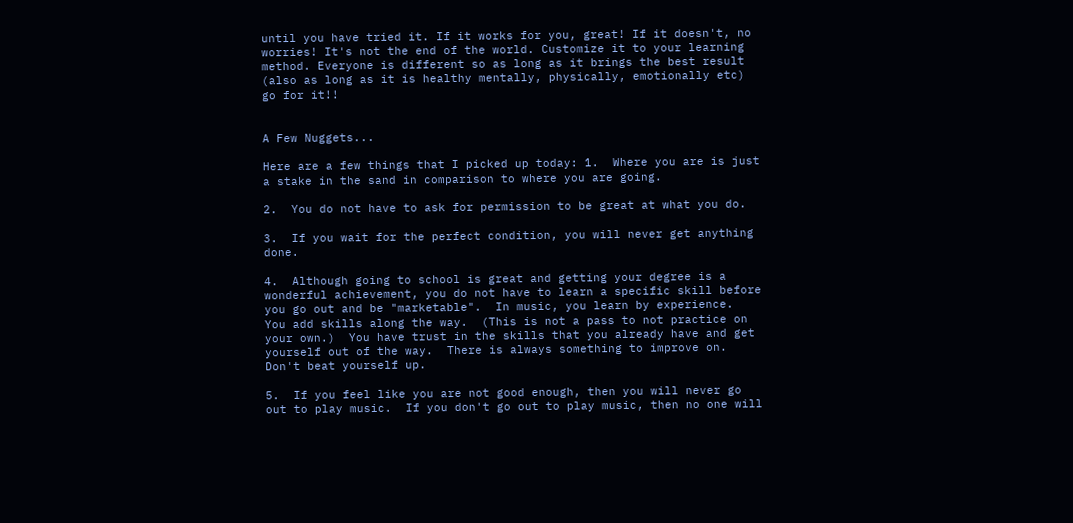until you have tried it. If it works for you, great! If it doesn't, no worries! It's not the end of the world. Customize it to your learning method. Everyone is different so as long as it brings the best result (also as long as it is healthy mentally, physically, emotionally etc) go for it!!


A Few Nuggets...

Here are a few things that I picked up today: 1.  Where you are is just a stake in the sand in comparison to where you are going.

2.  You do not have to ask for permission to be great at what you do.

3.  If you wait for the perfect condition, you will never get anything done.

4.  Although going to school is great and getting your degree is a wonderful achievement, you do not have to learn a specific skill before you go out and be "marketable".  In music, you learn by experience.  You add skills along the way.  (This is not a pass to not practice on your own.)  You have trust in the skills that you already have and get yourself out of the way.  There is always something to improve on.  Don't beat yourself up.

5.  If you feel like you are not good enough, then you will never go out to play music.  If you don't go out to play music, then no one will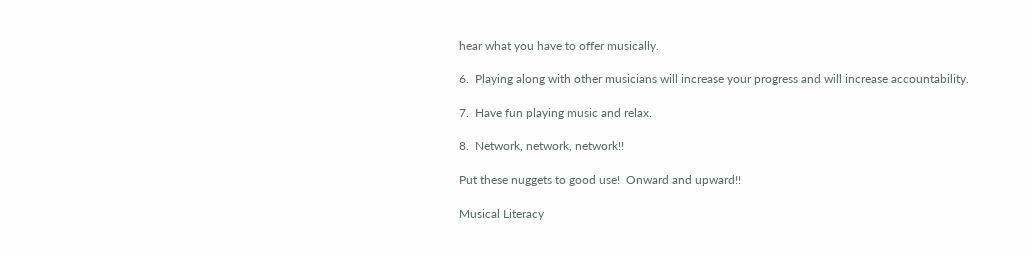hear what you have to offer musically.

6.  Playing along with other musicians will increase your progress and will increase accountability.

7.  Have fun playing music and relax.

8.  Network, network, network!!

Put these nuggets to good use!  Onward and upward!!

Musical Literacy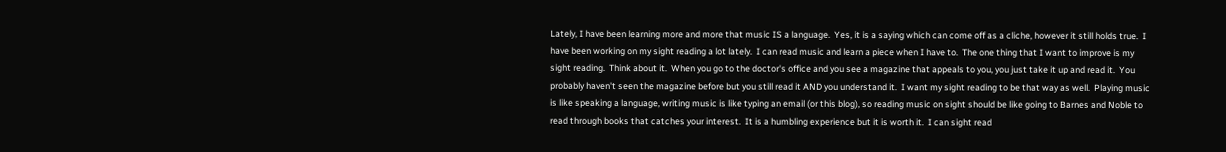Lately, I have been learning more and more that music IS a language.  Yes, it is a saying which can come off as a cliche, however it still holds true.  I have been working on my sight reading a lot lately.  I can read music and learn a piece when I have to.  The one thing that I want to improve is my sight reading.  Think about it.  When you go to the doctor's office and you see a magazine that appeals to you, you just take it up and read it.  You probably haven't seen the magazine before but you still read it AND you understand it.  I want my sight reading to be that way as well.  Playing music is like speaking a language, writing music is like typing an email (or this blog), so reading music on sight should be like going to Barnes and Noble to read through books that catches your interest.  It is a humbling experience but it is worth it.  I can sight read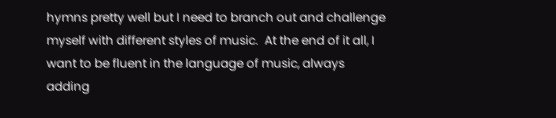hymns pretty well but I need to branch out and challenge myself with different styles of music.  At the end of it all, I want to be fluent in the language of music, always adding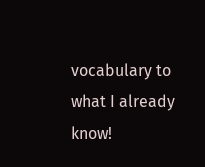vocabulary to what I already know!